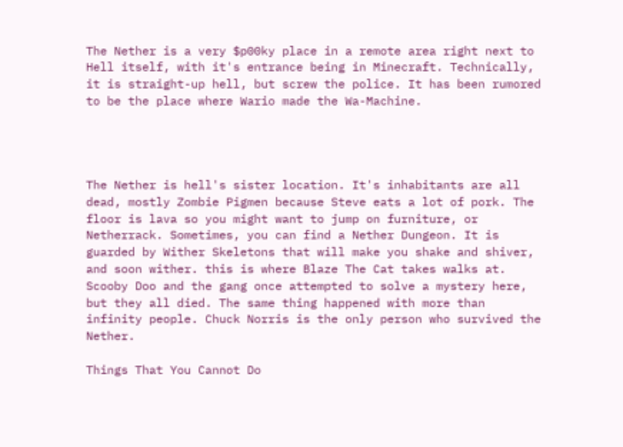The Nether is a very $p00ky place in a remote area right next to Hell itself, with it's entrance being in Minecraft. Technically, it is straight-up hell, but screw the police. It has been rumored to be the place where Wario made the Wa-Machine.




The Nether is hell's sister location. It's inhabitants are all dead, mostly Zombie Pigmen because Steve eats a lot of pork. The floor is lava so you might want to jump on furniture, or Netherrack. Sometimes, you can find a Nether Dungeon. It is guarded by Wither Skeletons that will make you shake and shiver, and soon wither. this is where Blaze The Cat takes walks at. Scooby Doo and the gang once attempted to solve a mystery here, but they all died. The same thing happened with more than infinity people. Chuck Norris is the only person who survived the Nether.

Things That You Cannot Do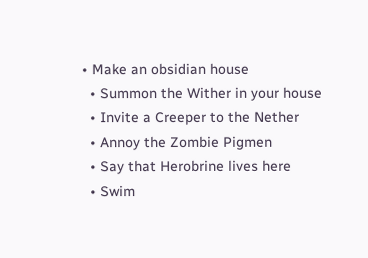• Make an obsidian house
  • Summon the Wither in your house
  • Invite a Creeper to the Nether
  • Annoy the Zombie Pigmen
  • Say that Herobrine lives here
  • Swim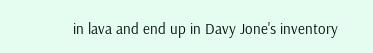in lava and end up in Davy Jone's inventory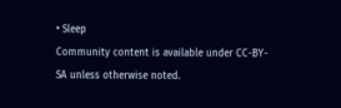• Sleep
Community content is available under CC-BY-SA unless otherwise noted.